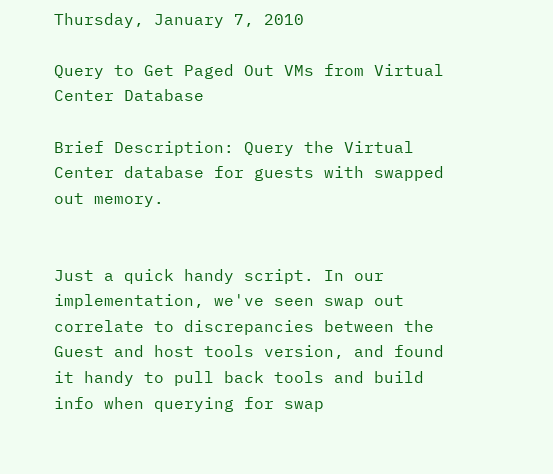Thursday, January 7, 2010

Query to Get Paged Out VMs from Virtual Center Database

Brief Description: Query the Virtual Center database for guests with swapped out memory.


Just a quick handy script. In our implementation, we've seen swap out correlate to discrepancies between the Guest and host tools version, and found it handy to pull back tools and build info when querying for swap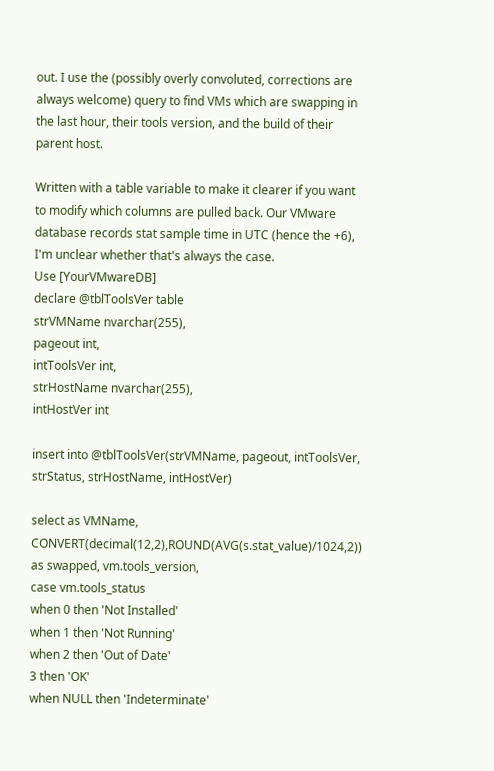out. I use the (possibly overly convoluted, corrections are always welcome) query to find VMs which are swapping in the last hour, their tools version, and the build of their parent host.

Written with a table variable to make it clearer if you want to modify which columns are pulled back. Our VMware database records stat sample time in UTC (hence the +6), I'm unclear whether that's always the case.
Use [YourVMwareDB]
declare @tblToolsVer table
strVMName nvarchar(255),
pageout int,
intToolsVer int,
strHostName nvarchar(255),
intHostVer int

insert into @tblToolsVer(strVMName, pageout, intToolsVer, strStatus, strHostName, intHostVer)

select as VMName, CONVERT(decimal(12,2),ROUND(AVG(s.stat_value)/1024,2)) as swapped, vm.tools_version,
case vm.tools_status
when 0 then 'Not Installed'
when 1 then 'Not Running'
when 2 then 'Out of Date'
3 then 'OK'
when NULL then 'Indeterminate'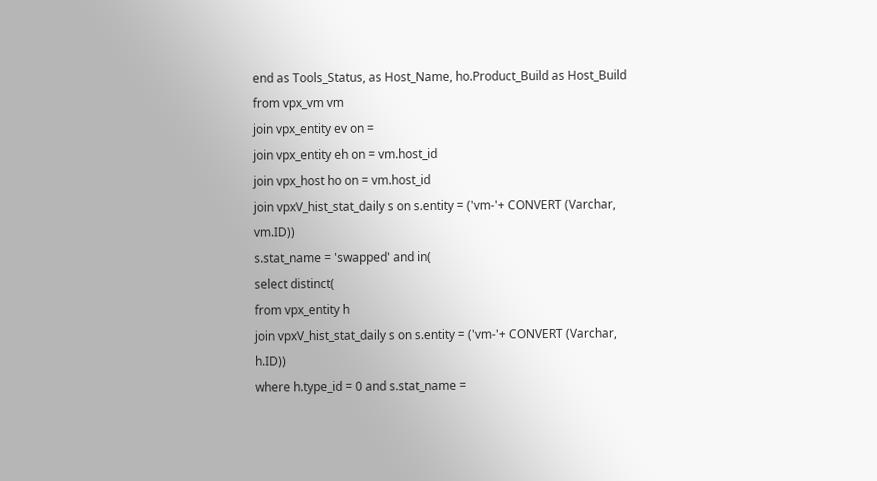end as Tools_Status, as Host_Name, ho.Product_Build as Host_Build
from vpx_vm vm
join vpx_entity ev on =
join vpx_entity eh on = vm.host_id
join vpx_host ho on = vm.host_id
join vpxV_hist_stat_daily s on s.entity = ('vm-'+ CONVERT (Varchar, vm.ID))
s.stat_name = 'swapped' and in(
select distinct(
from vpx_entity h
join vpxV_hist_stat_daily s on s.entity = ('vm-'+ CONVERT (Varchar, h.ID))
where h.type_id = 0 and s.stat_name =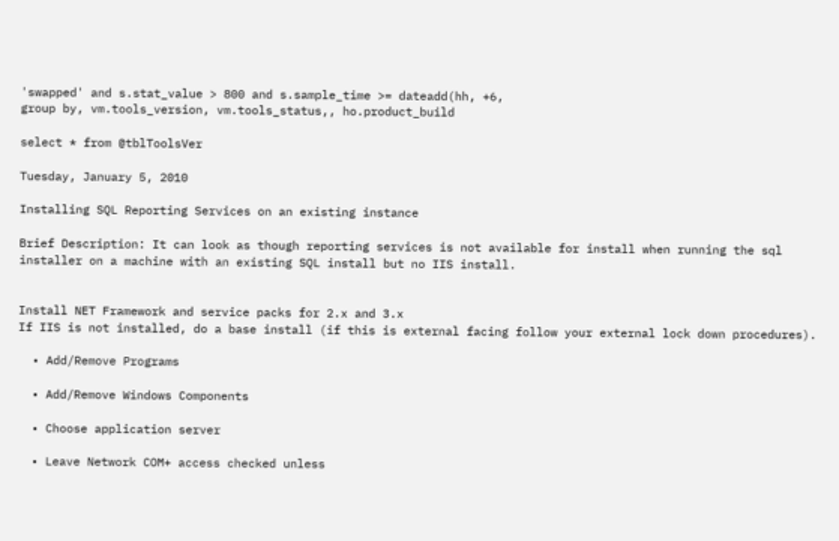'swapped' and s.stat_value > 800 and s.sample_time >= dateadd(hh, +6,
group by, vm.tools_version, vm.tools_status,, ho.product_build

select * from @tblToolsVer

Tuesday, January 5, 2010

Installing SQL Reporting Services on an existing instance

Brief Description: It can look as though reporting services is not available for install when running the sql installer on a machine with an existing SQL install but no IIS install.


Install NET Framework and service packs for 2.x and 3.x
If IIS is not installed, do a base install (if this is external facing follow your external lock down procedures).

  • Add/Remove Programs

  • Add/Remove Windows Components

  • Choose application server

  • Leave Network COM+ access checked unless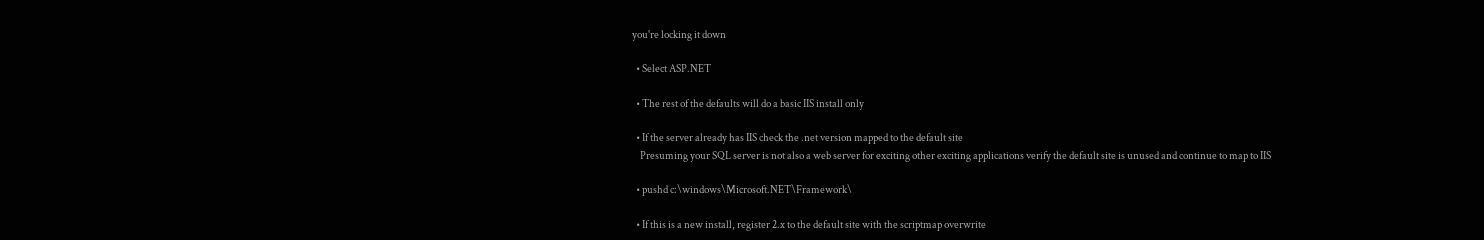you're locking it down

  • Select ASP.NET

  • The rest of the defaults will do a basic IIS install only

  • If the server already has IIS check the .net version mapped to the default site
    Presuming your SQL server is not also a web server for exciting other exciting applications verify the default site is unused and continue to map to IIS

  • pushd c:\windows\Microsoft.NET\Framework\

  • If this is a new install, register 2.x to the default site with the scriptmap overwrite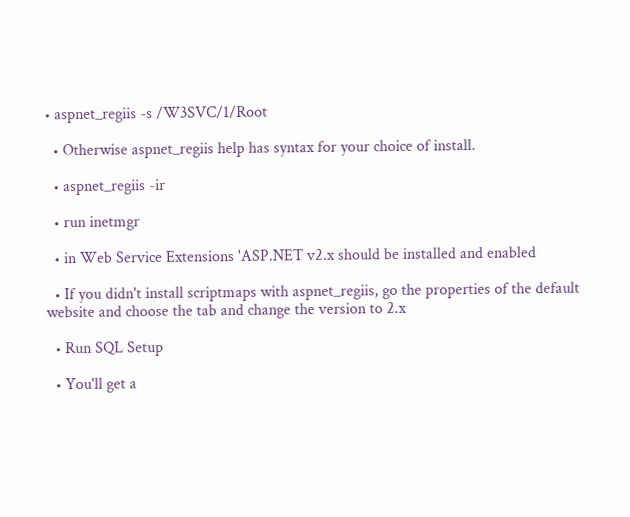• aspnet_regiis -s /W3SVC/1/Root

  • Otherwise aspnet_regiis help has syntax for your choice of install.

  • aspnet_regiis -ir

  • run inetmgr

  • in Web Service Extensions 'ASP.NET v2.x should be installed and enabled

  • If you didn't install scriptmaps with aspnet_regiis, go the properties of the default website and choose the tab and change the version to 2.x

  • Run SQL Setup

  • You'll get a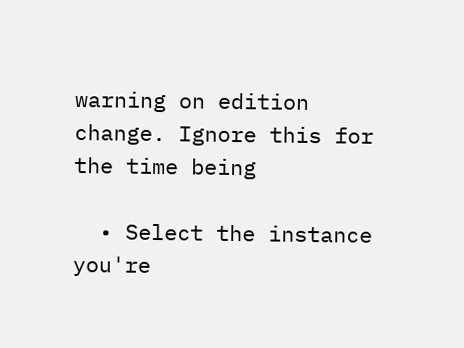warning on edition change. Ignore this for the time being

  • Select the instance you're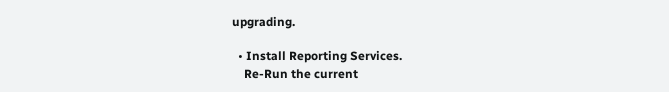upgrading.

  • Install Reporting Services.
    Re-Run the current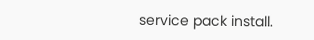service pack install.